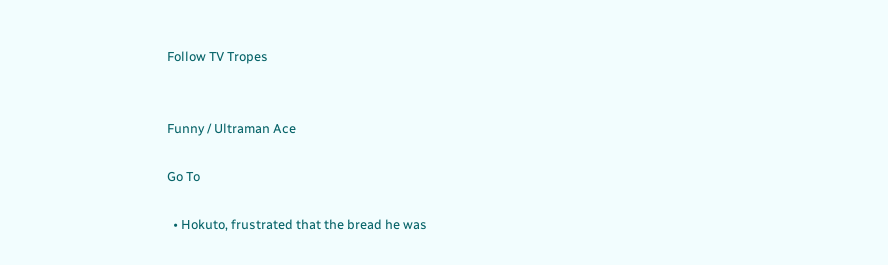Follow TV Tropes


Funny / Ultraman Ace

Go To

  • Hokuto, frustrated that the bread he was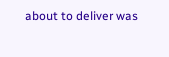about to deliver was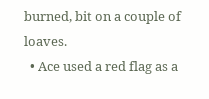burned, bit on a couple of loaves.
  • Ace used a red flag as a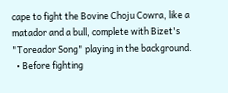cape to fight the Bovine Choju Cowra, like a matador and a bull, complete with Bizet's "Toreador Song" playing in the background.
  • Before fighting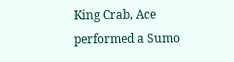King Crab, Ace performed a Sumo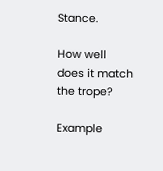Stance.

How well does it match the trope?

Example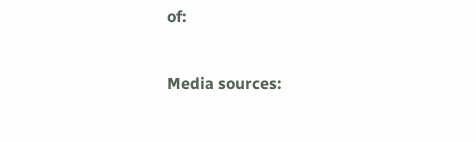of:


Media sources: